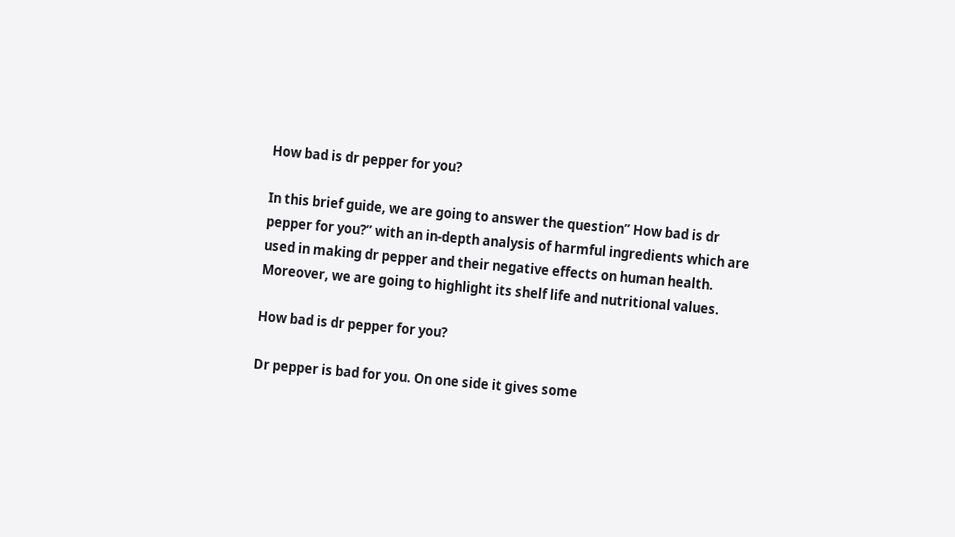How bad is dr pepper for you?

In this brief guide, we are going to answer the question” How bad is dr pepper for you?” with an in-depth analysis of harmful ingredients which are used in making dr pepper and their negative effects on human health. Moreover, we are going to highlight its shelf life and nutritional values.

How bad is dr pepper for you?

Dr pepper is bad for you. On one side it gives some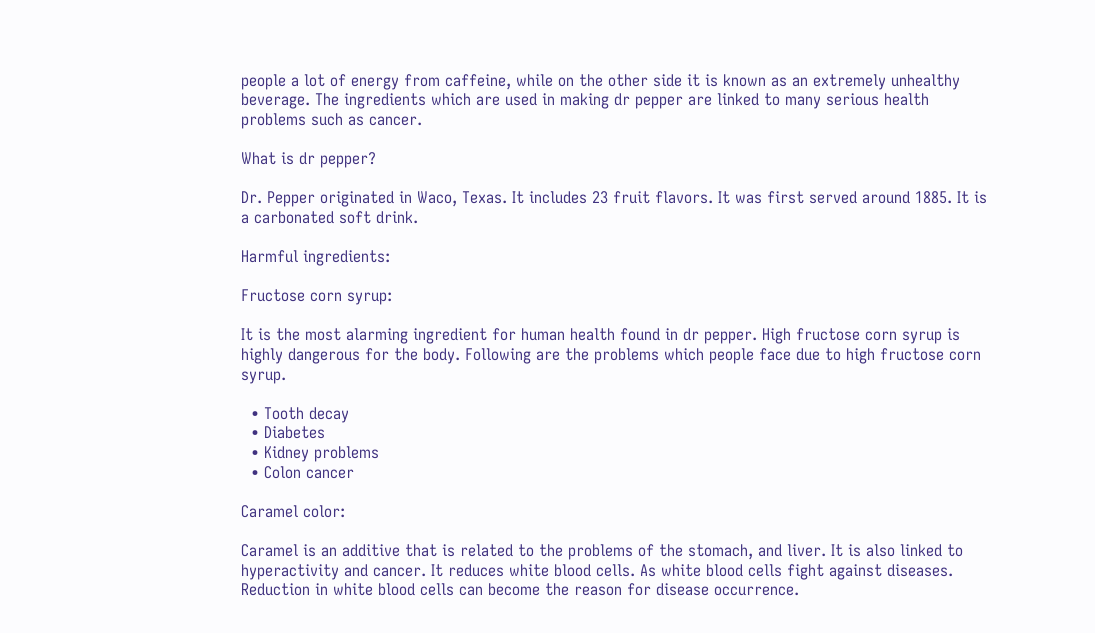people a lot of energy from caffeine, while on the other side it is known as an extremely unhealthy beverage. The ingredients which are used in making dr pepper are linked to many serious health problems such as cancer.

What is dr pepper?

Dr. Pepper originated in Waco, Texas. It includes 23 fruit flavors. It was first served around 1885. It is a carbonated soft drink.

Harmful ingredients:

Fructose corn syrup:

It is the most alarming ingredient for human health found in dr pepper. High fructose corn syrup is highly dangerous for the body. Following are the problems which people face due to high fructose corn syrup.

  • Tooth decay
  • Diabetes
  • Kidney problems
  • Colon cancer

Caramel color:

Caramel is an additive that is related to the problems of the stomach, and liver. It is also linked to hyperactivity and cancer. It reduces white blood cells. As white blood cells fight against diseases. Reduction in white blood cells can become the reason for disease occurrence.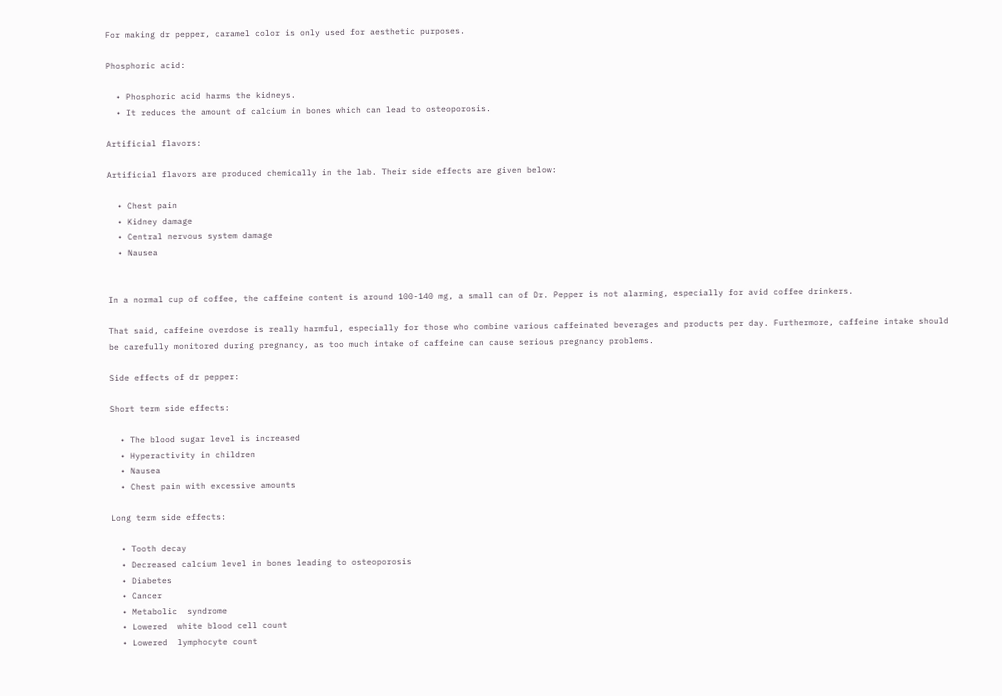For making dr pepper, caramel color is only used for aesthetic purposes.

Phosphoric acid:

  • Phosphoric acid harms the kidneys.
  • It reduces the amount of calcium in bones which can lead to osteoporosis.

Artificial flavors:

Artificial flavors are produced chemically in the lab. Their side effects are given below:

  • Chest pain
  • Kidney damage
  • Central nervous system damage
  • Nausea


In a normal cup of coffee, the caffeine content is around 100-140 mg, a small can of Dr. Pepper is not alarming, especially for avid coffee drinkers.

That said, caffeine overdose is really harmful, especially for those who combine various caffeinated beverages and products per day. Furthermore, caffeine intake should be carefully monitored during pregnancy, as too much intake of caffeine can cause serious pregnancy problems.

Side effects of dr pepper:

Short term side effects:

  • The blood sugar level is increased
  • Hyperactivity in children
  • Nausea
  • Chest pain with excessive amounts

Long term side effects:

  • Tooth decay
  • Decreased calcium level in bones leading to osteoporosis
  • Diabetes
  • Cancer
  • Metabolic  syndrome
  • Lowered  white blood cell count
  • Lowered  lymphocyte count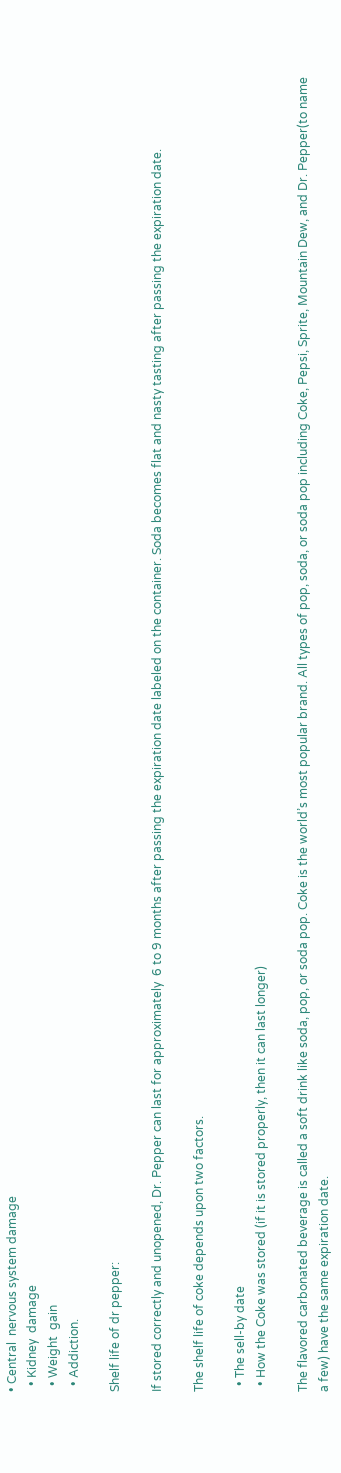• Central  nervous system damage
  • Kidney  damage
  • Weight  gain
  • Addiction.

Shelf life of dr pepper:

If stored correctly and unopened, Dr. Pepper can last for approximately  6 to 9 months after passing the expiration date labeled on the container. Soda becomes flat and nasty tasting after passing the expiration date.

The shelf life of coke depends upon two factors.

  • The sell-by date
  • How the Coke was stored (if it is stored properly, then it can last longer)

The flavored carbonated beverage is called a soft drink like soda, pop, or soda pop. Coke is the world’s most popular brand. All types of pop, soda, or soda pop including Coke, Pepsi, Sprite, Mountain Dew, and Dr. Pepper(to name a few) have the same expiration date.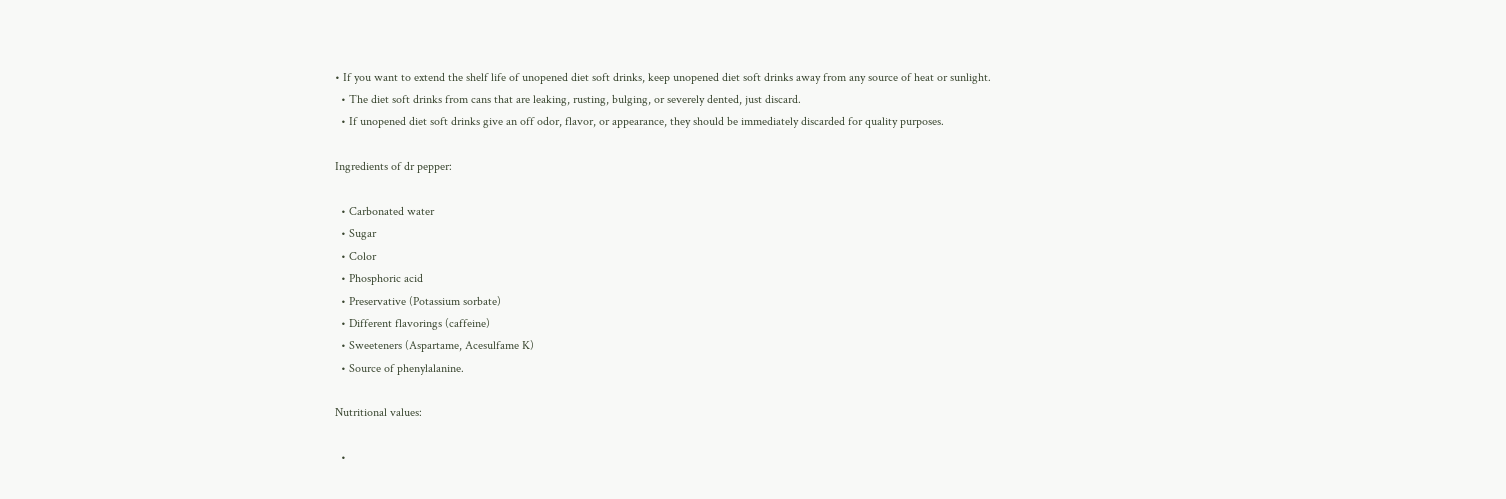• If you want to extend the shelf life of unopened diet soft drinks, keep unopened diet soft drinks away from any source of heat or sunlight.
  • The diet soft drinks from cans that are leaking, rusting, bulging, or severely dented, just discard.
  • If unopened diet soft drinks give an off odor, flavor, or appearance, they should be immediately discarded for quality purposes.

Ingredients of dr pepper:

  • Carbonated water
  • Sugar
  • Color
  • Phosphoric acid
  • Preservative (Potassium sorbate)
  • Different flavorings (caffeine)
  • Sweeteners (Aspartame, Acesulfame K)
  • Source of phenylalanine.

Nutritional values:

  •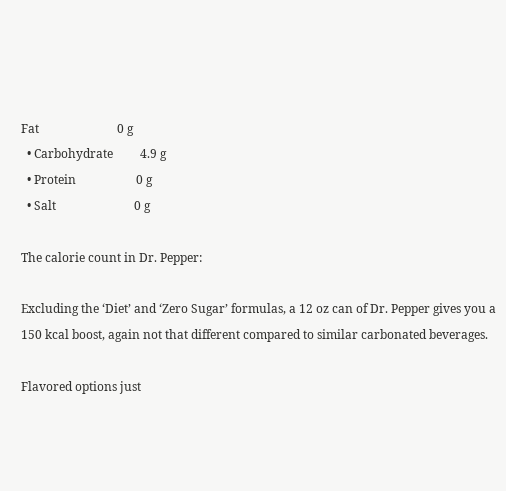Fat                          0 g
  • Carbohydrate         4.9 g
  • Protein                    0 g
  • Salt                          0 g

The calorie count in Dr. Pepper:

Excluding the ‘Diet’ and ‘Zero Sugar’ formulas, a 12 oz can of Dr. Pepper gives you a 150 kcal boost, again not that different compared to similar carbonated beverages.

Flavored options just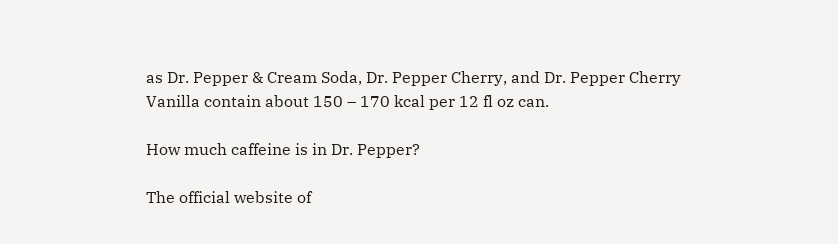as Dr. Pepper & Cream Soda, Dr. Pepper Cherry, and Dr. Pepper Cherry Vanilla contain about 150 – 170 kcal per 12 fl oz can.

How much caffeine is in Dr. Pepper?

The official website of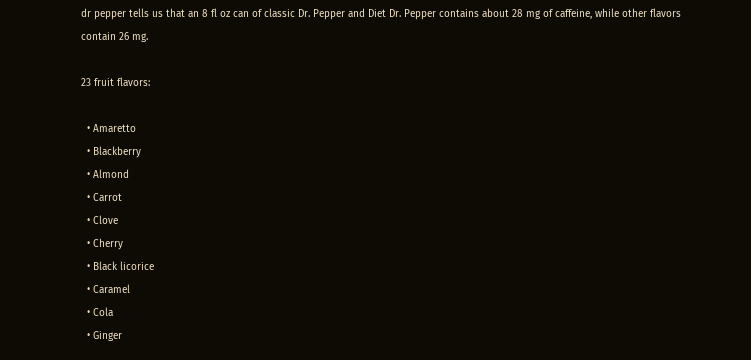dr pepper tells us that an 8 fl oz can of classic Dr. Pepper and Diet Dr. Pepper contains about 28 mg of caffeine, while other flavors contain 26 mg.

23 fruit flavors:

  • Amaretto
  • Blackberry
  • Almond
  • Carrot
  • Clove
  • Cherry
  • Black licorice
  • Caramel
  • Cola
  • Ginger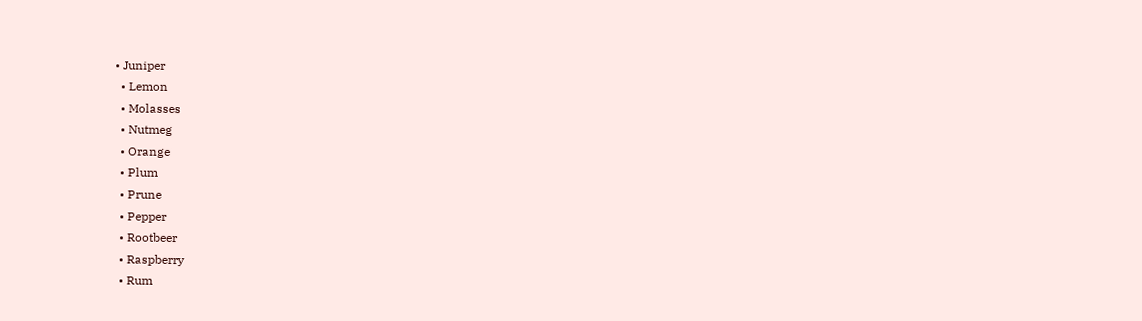• Juniper
  • Lemon
  • Molasses
  • Nutmeg
  • Orange
  • Plum
  • Prune
  • Pepper
  • Rootbeer
  • Raspberry
  • Rum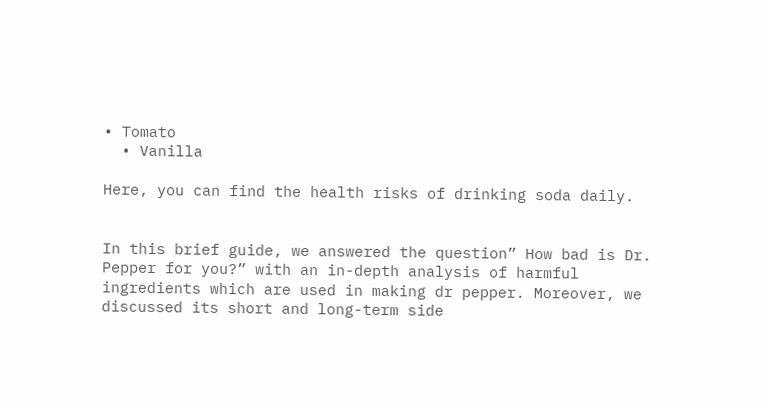• Tomato
  • Vanilla

Here, you can find the health risks of drinking soda daily.


In this brief guide, we answered the question” How bad is Dr. Pepper for you?” with an in-depth analysis of harmful ingredients which are used in making dr pepper. Moreover, we discussed its short and long-term side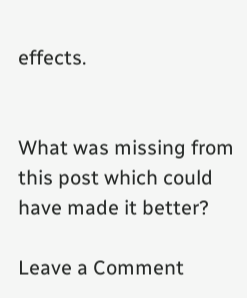effects.


What was missing from this post which could have made it better?

Leave a Comment